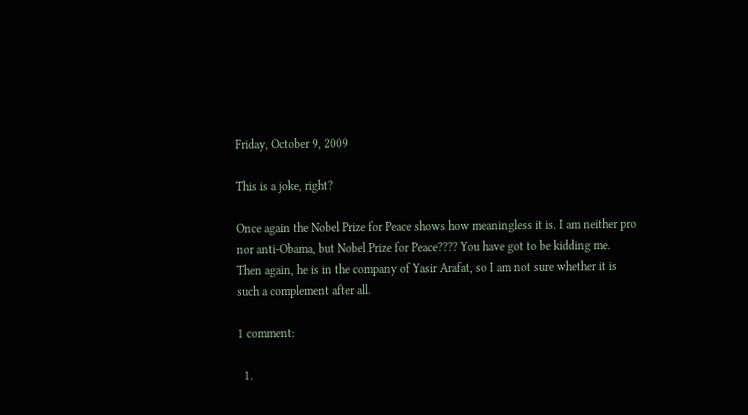Friday, October 9, 2009

This is a joke, right?

Once again the Nobel Prize for Peace shows how meaningless it is. I am neither pro nor anti-Obama, but Nobel Prize for Peace???? You have got to be kidding me. Then again, he is in the company of Yasir Arafat, so I am not sure whether it is such a complement after all.

1 comment:

  1.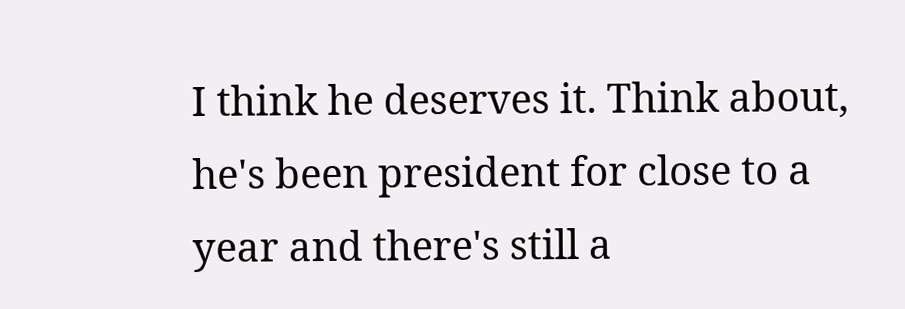I think he deserves it. Think about, he's been president for close to a year and there's still a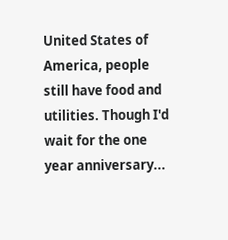United States of America, people still have food and utilities. Though I'd wait for the one year anniversary...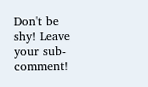Don't be shy! Leave your sub-comment!